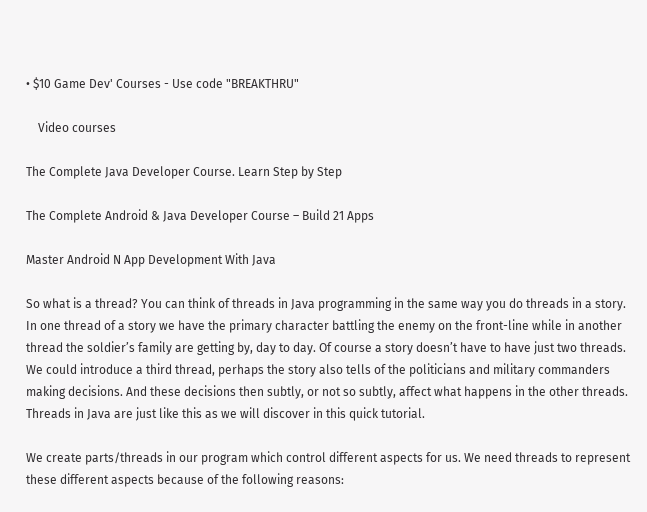• $10 Game Dev' Courses - Use code "BREAKTHRU"

    Video courses

The Complete Java Developer Course. Learn Step by Step

The Complete Android & Java Developer Course – Build 21 Apps

Master Android N App Development With Java

So what is a thread? You can think of threads in Java programming in the same way you do threads in a story. In one thread of a story we have the primary character battling the enemy on the front-line while in another thread the soldier’s family are getting by, day to day. Of course a story doesn’t have to have just two threads. We could introduce a third thread, perhaps the story also tells of the politicians and military commanders making decisions. And these decisions then subtly, or not so subtly, affect what happens in the other threads. Threads in Java are just like this as we will discover in this quick tutorial.

We create parts/threads in our program which control different aspects for us. We need threads to represent these different aspects because of the following reasons: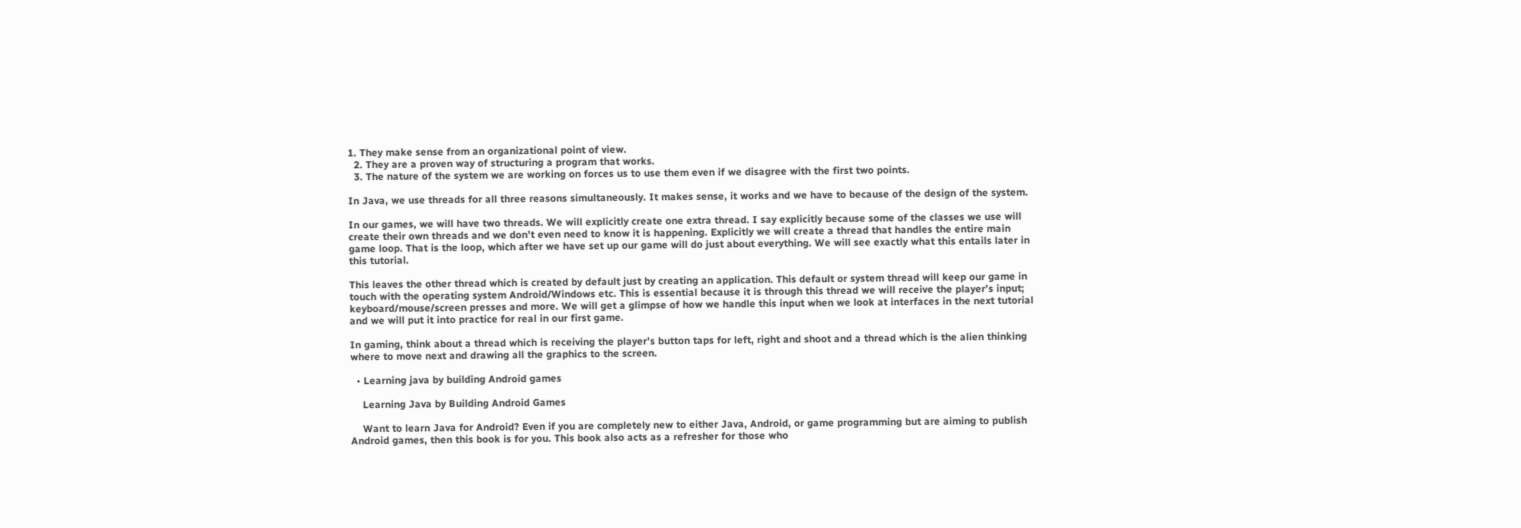1. They make sense from an organizational point of view.
  2. They are a proven way of structuring a program that works.
  3. The nature of the system we are working on forces us to use them even if we disagree with the first two points.

In Java, we use threads for all three reasons simultaneously. It makes sense, it works and we have to because of the design of the system.

In our games, we will have two threads. We will explicitly create one extra thread. I say explicitly because some of the classes we use will create their own threads and we don’t even need to know it is happening. Explicitly we will create a thread that handles the entire main game loop. That is the loop, which after we have set up our game will do just about everything. We will see exactly what this entails later in this tutorial.

This leaves the other thread which is created by default just by creating an application. This default or system thread will keep our game in touch with the operating system Android/Windows etc. This is essential because it is through this thread we will receive the player’s input; keyboard/mouse/screen presses and more. We will get a glimpse of how we handle this input when we look at interfaces in the next tutorial and we will put it into practice for real in our first game.

In gaming, think about a thread which is receiving the player’s button taps for left, right and shoot and a thread which is the alien thinking where to move next and drawing all the graphics to the screen.

  • Learning java by building Android games

    Learning Java by Building Android Games

    Want to learn Java for Android? Even if you are completely new to either Java, Android, or game programming but are aiming to publish Android games, then this book is for you. This book also acts as a refresher for those who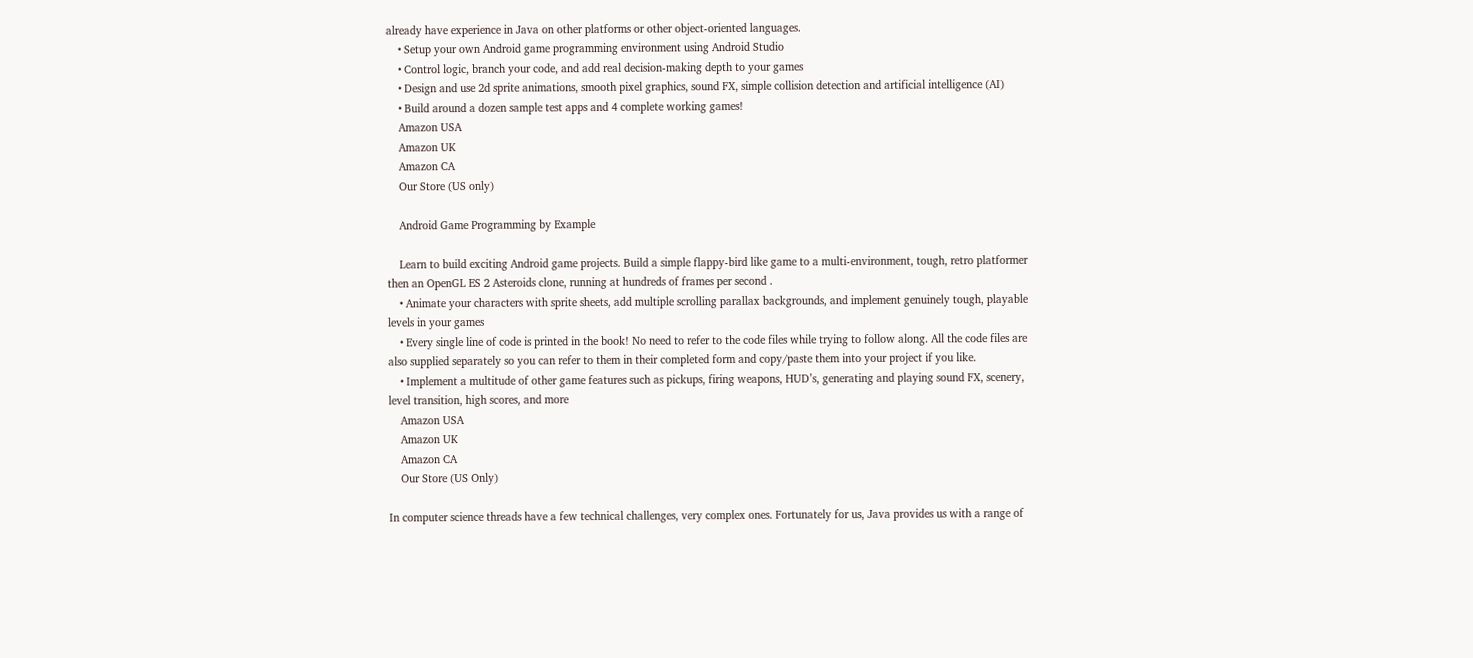already have experience in Java on other platforms or other object-oriented languages.
    • Setup your own Android game programming environment using Android Studio
    • Control logic, branch your code, and add real decision-making depth to your games
    • Design and use 2d sprite animations, smooth pixel graphics, sound FX, simple collision detection and artificial intelligence (AI)
    • Build around a dozen sample test apps and 4 complete working games!
    Amazon USA
    Amazon UK
    Amazon CA
    Our Store (US only)

    Android Game Programming by Example

    Learn to build exciting Android game projects. Build a simple flappy-bird like game to a multi-environment, tough, retro platformer then an OpenGL ES 2 Asteroids clone, running at hundreds of frames per second .
    • Animate your characters with sprite sheets, add multiple scrolling parallax backgrounds, and implement genuinely tough, playable levels in your games
    • Every single line of code is printed in the book! No need to refer to the code files while trying to follow along. All the code files are also supplied separately so you can refer to them in their completed form and copy/paste them into your project if you like.
    • Implement a multitude of other game features such as pickups, firing weapons, HUD’s, generating and playing sound FX, scenery, level transition, high scores, and more
    Amazon USA
    Amazon UK
    Amazon CA
    Our Store (US Only)

In computer science threads have a few technical challenges, very complex ones. Fortunately for us, Java provides us with a range of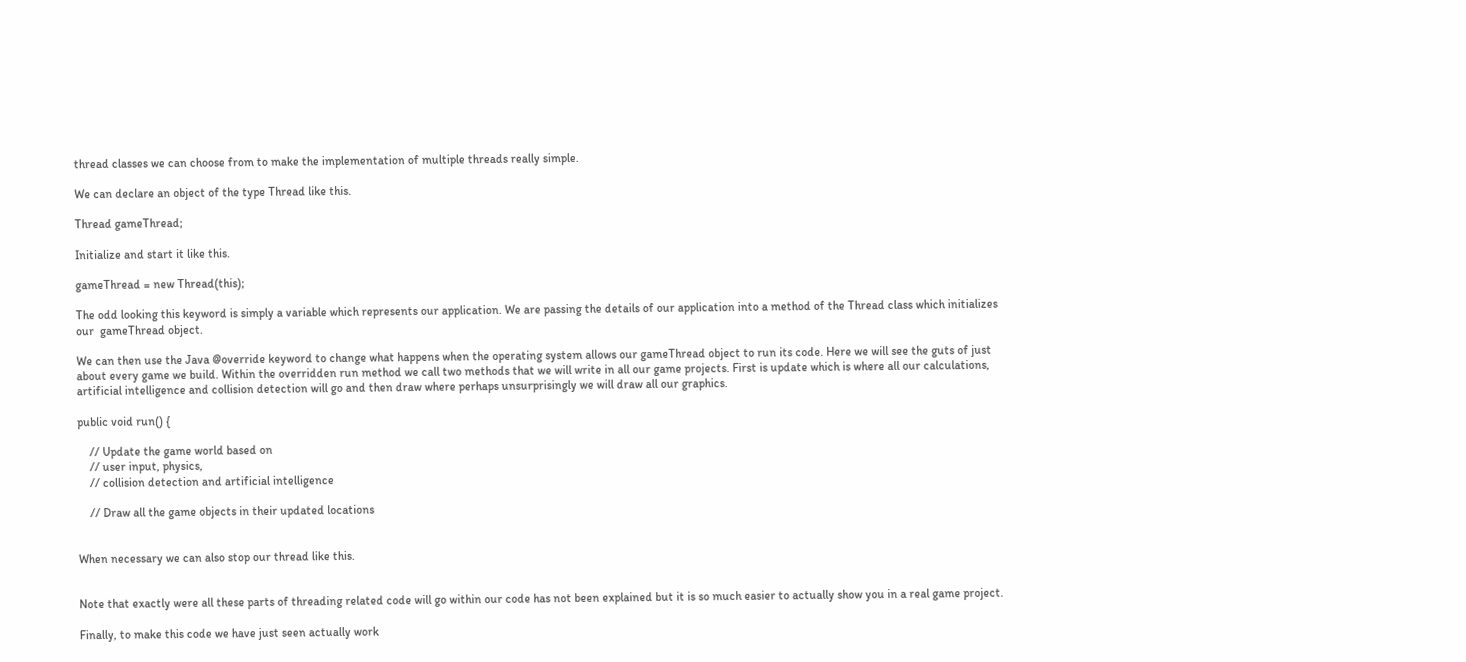thread classes we can choose from to make the implementation of multiple threads really simple.

We can declare an object of the type Thread like this.

Thread gameThread;

Initialize and start it like this.

gameThread = new Thread(this);

The odd looking this keyword is simply a variable which represents our application. We are passing the details of our application into a method of the Thread class which initializes our  gameThread object.

We can then use the Java @override keyword to change what happens when the operating system allows our gameThread object to run its code. Here we will see the guts of just about every game we build. Within the overridden run method we call two methods that we will write in all our game projects. First is update which is where all our calculations, artificial intelligence and collision detection will go and then draw where perhaps unsurprisingly we will draw all our graphics.

public void run() {

    // Update the game world based on
    // user input, physics,
    // collision detection and artificial intelligence

    // Draw all the game objects in their updated locations


When necessary we can also stop our thread like this.


Note that exactly were all these parts of threading related code will go within our code has not been explained but it is so much easier to actually show you in a real game project.

Finally, to make this code we have just seen actually work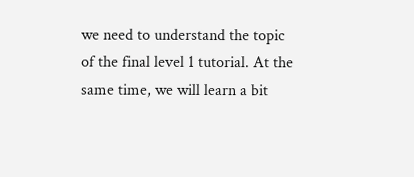we need to understand the topic of the final level 1 tutorial. At the same time, we will learn a bit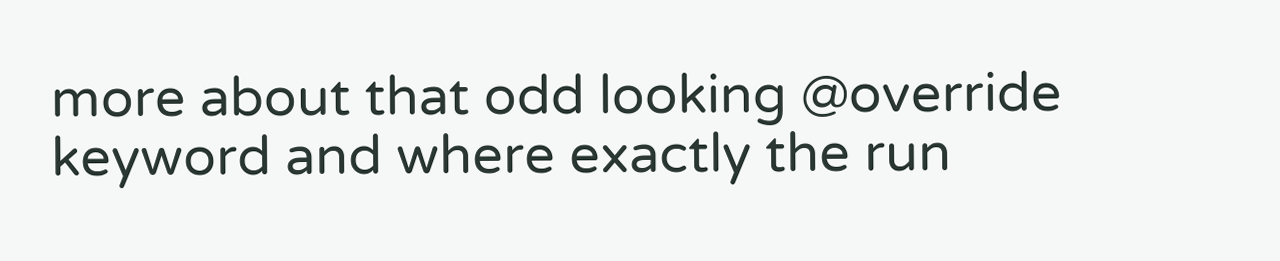more about that odd looking @override keyword and where exactly the run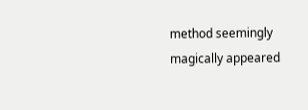method seemingly magically appeared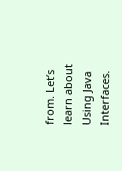from. Let’s learn about Using Java Interfaces.